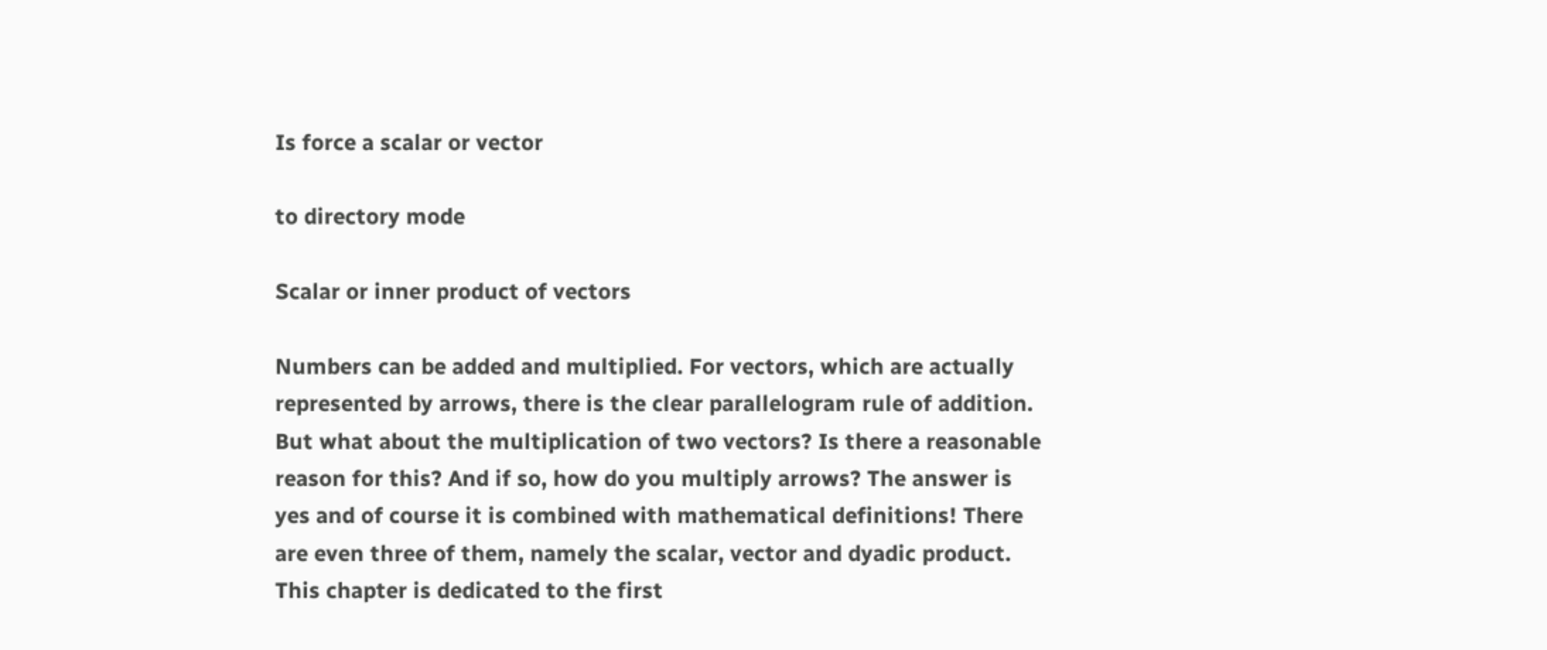Is force a scalar or vector

to directory mode

Scalar or inner product of vectors

Numbers can be added and multiplied. For vectors, which are actually represented by arrows, there is the clear parallelogram rule of addition. But what about the multiplication of two vectors? Is there a reasonable reason for this? And if so, how do you multiply arrows? The answer is yes and of course it is combined with mathematical definitions! There are even three of them, namely the scalar, vector and dyadic product. This chapter is dedicated to the first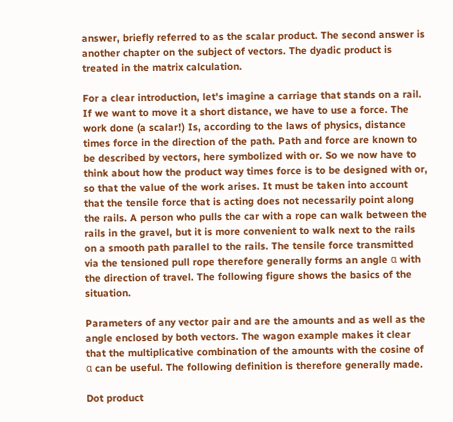answer, briefly referred to as the scalar product. The second answer is another chapter on the subject of vectors. The dyadic product is treated in the matrix calculation.

For a clear introduction, let's imagine a carriage that stands on a rail. If we want to move it a short distance, we have to use a force. The work done (a scalar!) Is, according to the laws of physics, distance times force in the direction of the path. Path and force are known to be described by vectors, here symbolized with or. So we now have to think about how the product way times force is to be designed with or, so that the value of the work arises. It must be taken into account that the tensile force that is acting does not necessarily point along the rails. A person who pulls the car with a rope can walk between the rails in the gravel, but it is more convenient to walk next to the rails on a smooth path parallel to the rails. The tensile force transmitted via the tensioned pull rope therefore generally forms an angle α with the direction of travel. The following figure shows the basics of the situation.

Parameters of any vector pair and are the amounts and as well as the angle enclosed by both vectors. The wagon example makes it clear that the multiplicative combination of the amounts with the cosine of α can be useful. The following definition is therefore generally made.

Dot product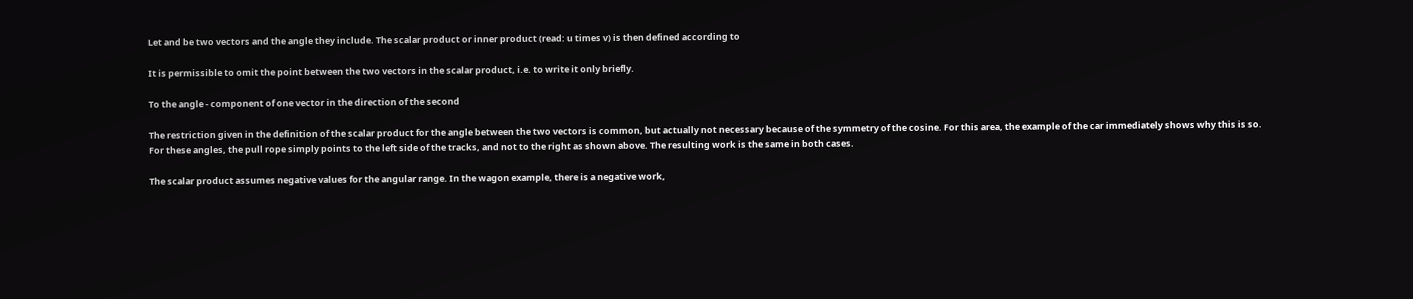Let and be two vectors and the angle they include. The scalar product or inner product (read: u times v) is then defined according to

It is permissible to omit the point between the two vectors in the scalar product, i.e. to write it only briefly.

To the angle - component of one vector in the direction of the second

The restriction given in the definition of the scalar product for the angle between the two vectors is common, but actually not necessary because of the symmetry of the cosine. For this area, the example of the car immediately shows why this is so. For these angles, the pull rope simply points to the left side of the tracks, and not to the right as shown above. The resulting work is the same in both cases.

The scalar product assumes negative values for the angular range. In the wagon example, there is a negative work,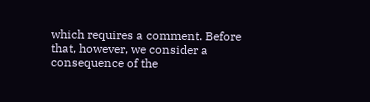which requires a comment. Before that, however, we consider a consequence of the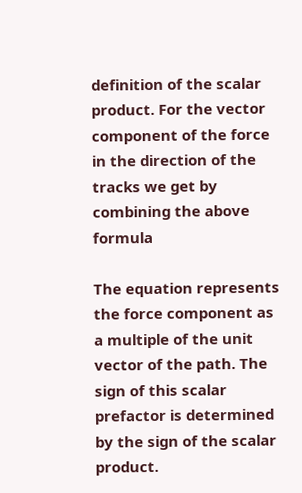definition of the scalar product. For the vector component of the force in the direction of the tracks we get by combining the above formula

The equation represents the force component as a multiple of the unit vector of the path. The sign of this scalar prefactor is determined by the sign of the scalar product.